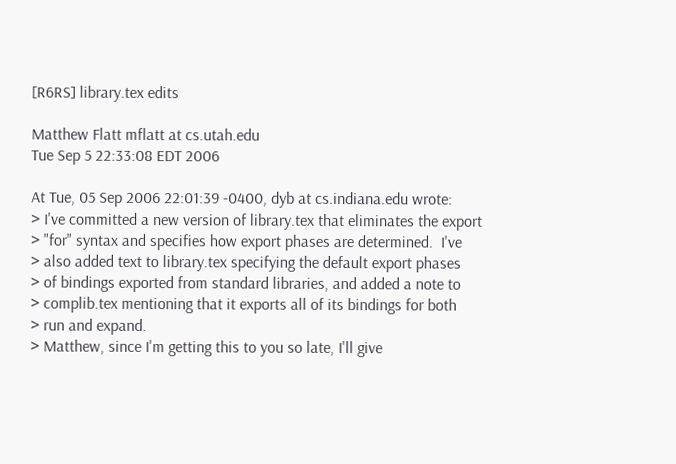[R6RS] library.tex edits

Matthew Flatt mflatt at cs.utah.edu
Tue Sep 5 22:33:08 EDT 2006

At Tue, 05 Sep 2006 22:01:39 -0400, dyb at cs.indiana.edu wrote:
> I've committed a new version of library.tex that eliminates the export
> "for" syntax and specifies how export phases are determined.  I've
> also added text to library.tex specifying the default export phases
> of bindings exported from standard libraries, and added a note to
> complib.tex mentioning that it exports all of its bindings for both
> run and expand.
> Matthew, since I'm getting this to you so late, I'll give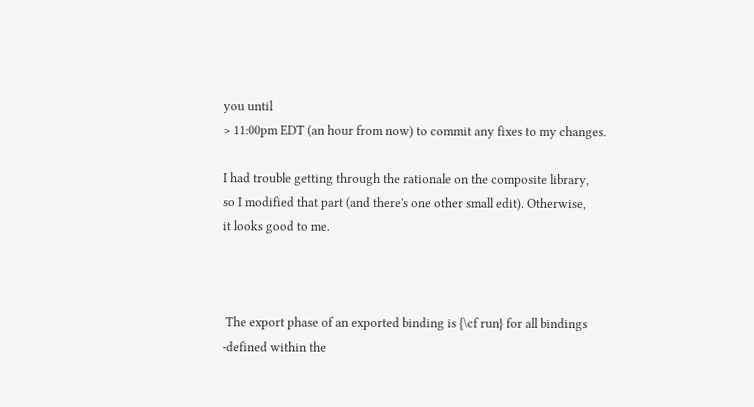you until
> 11:00pm EDT (an hour from now) to commit any fixes to my changes.

I had trouble getting through the rationale on the composite library,
so I modified that part (and there's one other small edit). Otherwise,
it looks good to me.



 The export phase of an exported binding is {\cf run} for all bindings
-defined within the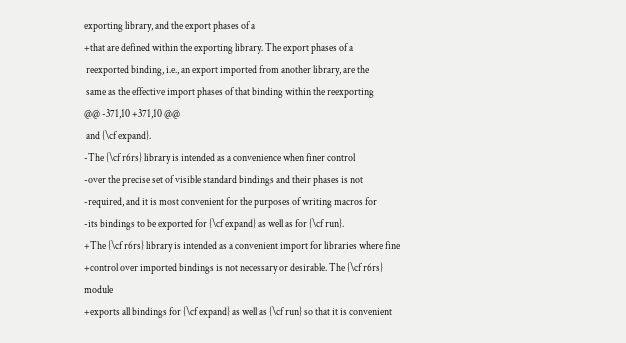exporting library, and the export phases of a
+that are defined within the exporting library. The export phases of a
 reexported binding, i.e., an export imported from another library, are the
 same as the effective import phases of that binding within the reexporting
@@ -371,10 +371,10 @@
 and {\cf expand}.
-The {\cf r6rs} library is intended as a convenience when finer control
-over the precise set of visible standard bindings and their phases is not
-required, and it is most convenient for the purposes of writing macros for
-its bindings to be exported for {\cf expand} as well as for {\cf run}.
+The {\cf r6rs} library is intended as a convenient import for libraries where fine
+control over imported bindings is not necessary or desirable. The {\cf r6rs} module
+exports all bindings for {\cf expand} as well as {\cf run} so that it is convenient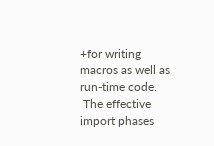+for writing macros as well as run-time code.
 The effective import phases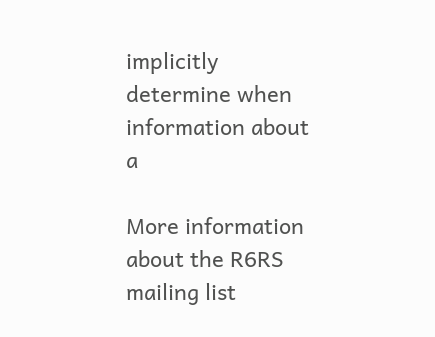implicitly determine when information about a

More information about the R6RS mailing list